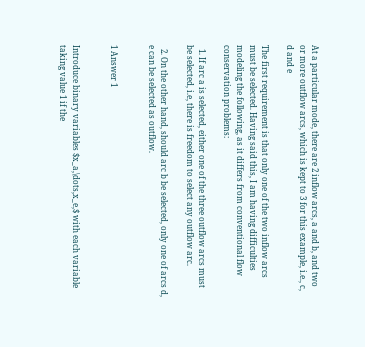At a particular mode, there are 2 inflow arcs, a and b, and two or more outflow arcs, which is kept to 3 for this example, i.e., c, d and e

The first requirement is that only one of the two inflow arcs must be selected. Having said this, I am having difficulties modeling the following, as it differs from conventional flow conservation problems:

  1. If arc a is selected, either one of the three outflow arcs must be selected, i.e, there is freedom to select any outflow arc.

  2. On the other hand, should arc b be selected, only one of arcs d, e can be selected as outflow.


1 Answer 1


Introduce binary variables $x_a,\dots,x_e,$ with each variable taking value 1 if the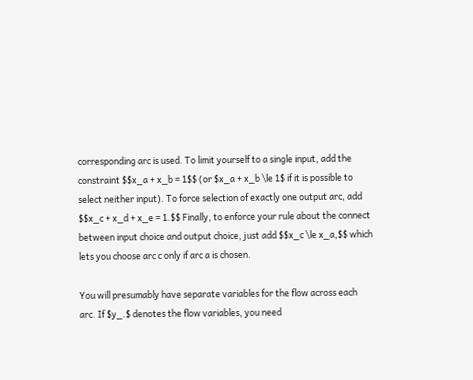corresponding arc is used. To limit yourself to a single input, add the constraint $$x_a + x_b = 1$$ (or $x_a + x_b \le 1$ if it is possible to select neither input). To force selection of exactly one output arc, add $$x_c + x_d + x_e = 1.$$ Finally, to enforce your rule about the connect between input choice and output choice, just add $$x_c \le x_a,$$ which lets you choose arc c only if arc a is chosen.

You will presumably have separate variables for the flow across each arc. If $y_.$ denotes the flow variables, you need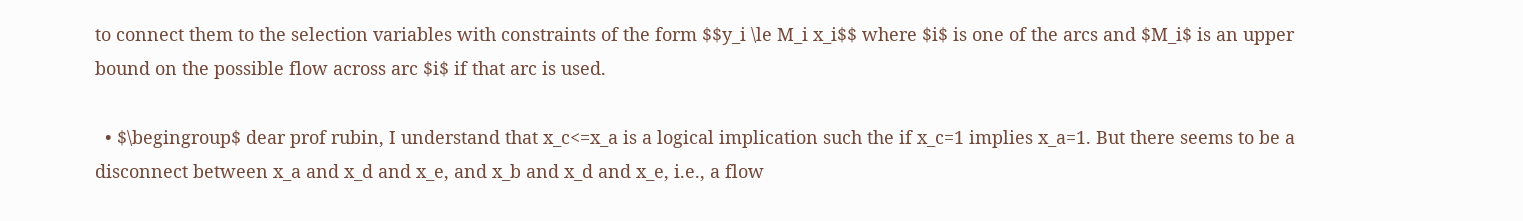to connect them to the selection variables with constraints of the form $$y_i \le M_i x_i$$ where $i$ is one of the arcs and $M_i$ is an upper bound on the possible flow across arc $i$ if that arc is used.

  • $\begingroup$ dear prof rubin, I understand that x_c<=x_a is a logical implication such the if x_c=1 implies x_a=1. But there seems to be a disconnect between x_a and x_d and x_e, and x_b and x_d and x_e, i.e., a flow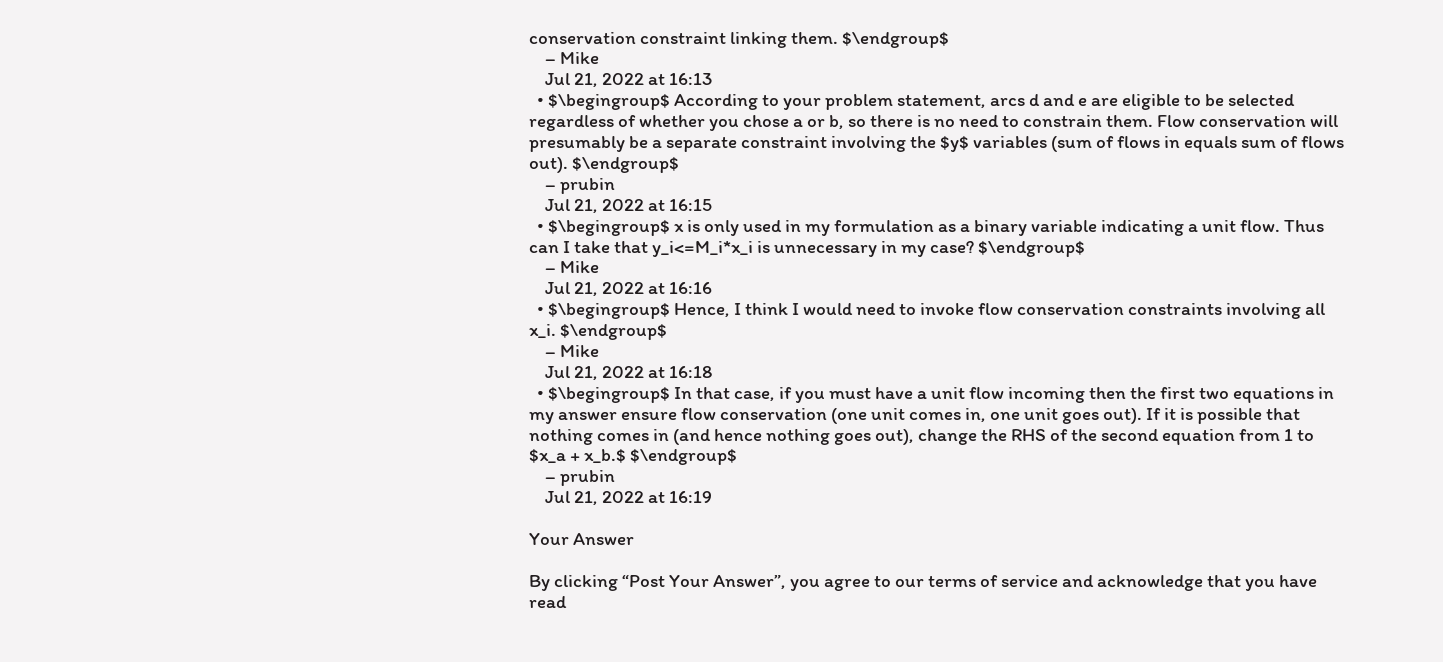conservation constraint linking them. $\endgroup$
    – Mike
    Jul 21, 2022 at 16:13
  • $\begingroup$ According to your problem statement, arcs d and e are eligible to be selected regardless of whether you chose a or b, so there is no need to constrain them. Flow conservation will presumably be a separate constraint involving the $y$ variables (sum of flows in equals sum of flows out). $\endgroup$
    – prubin
    Jul 21, 2022 at 16:15
  • $\begingroup$ x is only used in my formulation as a binary variable indicating a unit flow. Thus can I take that y_i<=M_i*x_i is unnecessary in my case? $\endgroup$
    – Mike
    Jul 21, 2022 at 16:16
  • $\begingroup$ Hence, I think I would need to invoke flow conservation constraints involving all x_i. $\endgroup$
    – Mike
    Jul 21, 2022 at 16:18
  • $\begingroup$ In that case, if you must have a unit flow incoming then the first two equations in my answer ensure flow conservation (one unit comes in, one unit goes out). If it is possible that nothing comes in (and hence nothing goes out), change the RHS of the second equation from 1 to $x_a + x_b.$ $\endgroup$
    – prubin
    Jul 21, 2022 at 16:19

Your Answer

By clicking “Post Your Answer”, you agree to our terms of service and acknowledge that you have read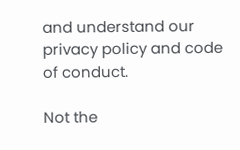and understand our privacy policy and code of conduct.

Not the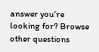answer you're looking for? Browse other questions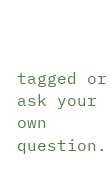tagged or ask your own question.